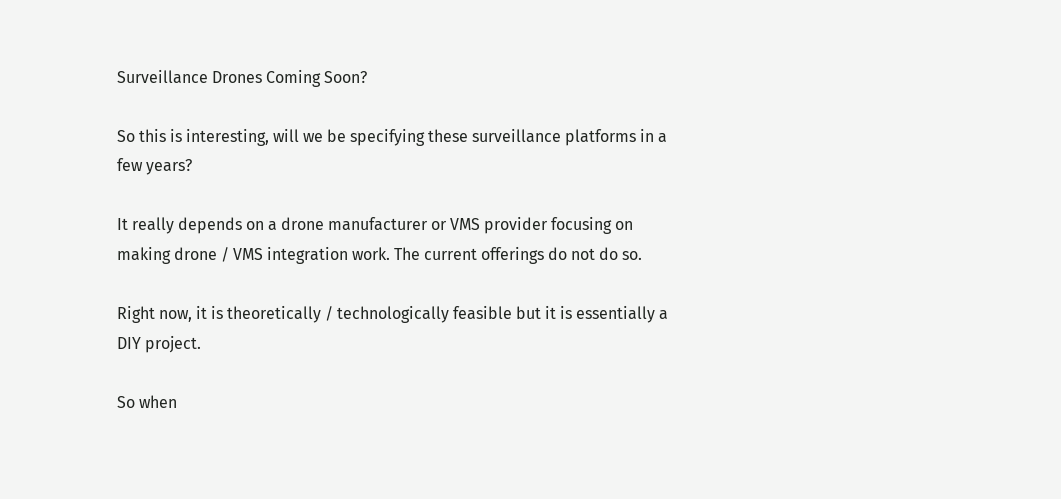Surveillance Drones Coming Soon?

So this is interesting, will we be specifying these surveillance platforms in a few years?

It really depends on a drone manufacturer or VMS provider focusing on making drone / VMS integration work. The current offerings do not do so.

Right now, it is theoretically / technologically feasible but it is essentially a DIY project.

So when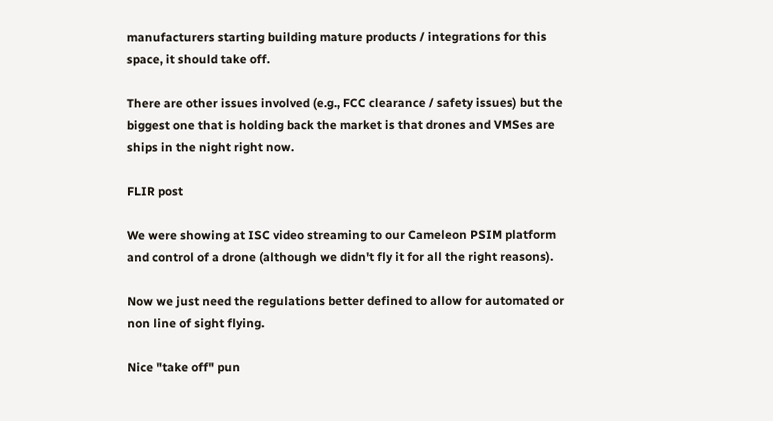manufacturers starting building mature products / integrations for this space, it should take off.

There are other issues involved (e.g., FCC clearance / safety issues) but the biggest one that is holding back the market is that drones and VMSes are ships in the night right now.

FLIR post

We were showing at ISC video streaming to our Cameleon PSIM platform and control of a drone (although we didn't fly it for all the right reasons).

Now we just need the regulations better defined to allow for automated or non line of sight flying.

Nice "take off" pun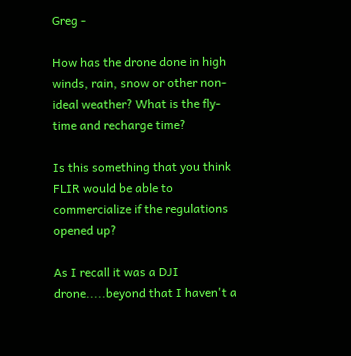Greg -

How has the drone done in high winds, rain, snow or other non-ideal weather? What is the fly-time and recharge time?

Is this something that you think FLIR would be able to commercialize if the regulations opened up?

As I recall it was a DJI drone.....beyond that I haven't a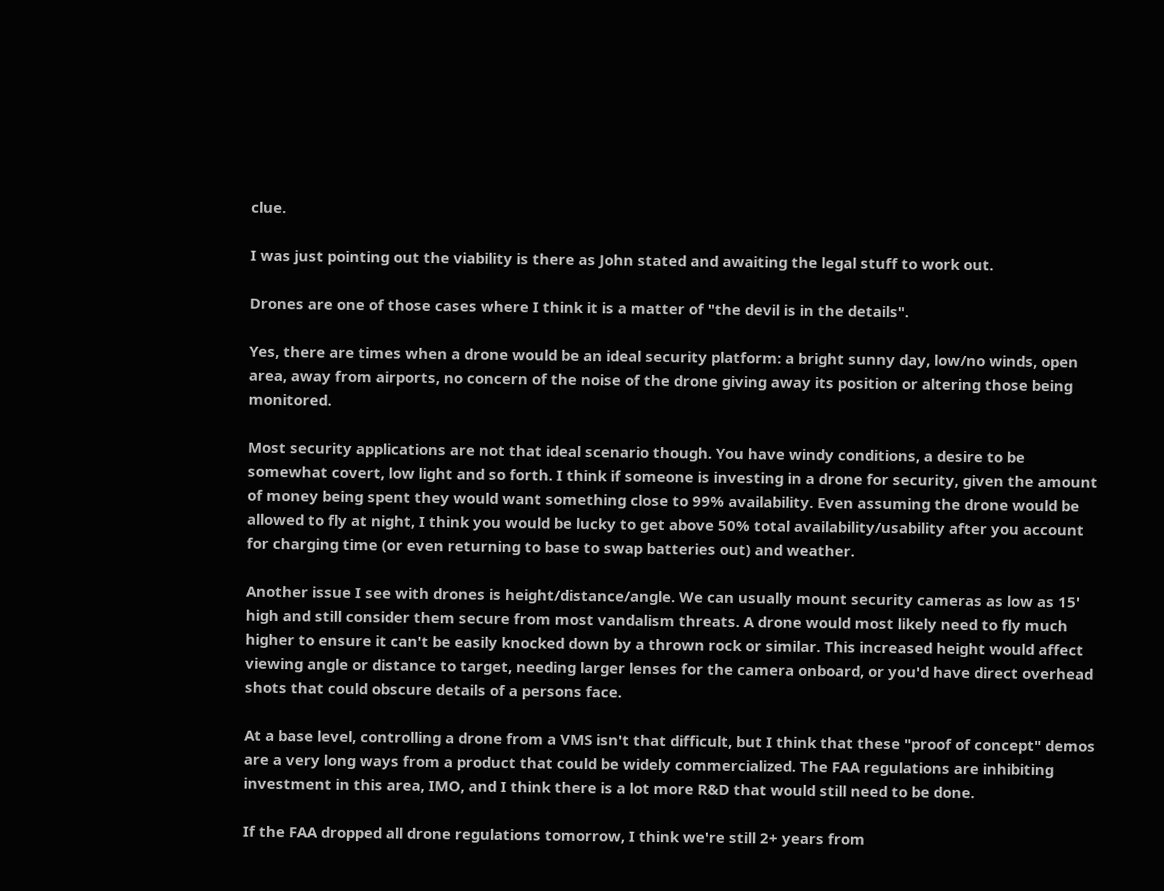clue.

I was just pointing out the viability is there as John stated and awaiting the legal stuff to work out.

Drones are one of those cases where I think it is a matter of "the devil is in the details".

Yes, there are times when a drone would be an ideal security platform: a bright sunny day, low/no winds, open area, away from airports, no concern of the noise of the drone giving away its position or altering those being monitored.

Most security applications are not that ideal scenario though. You have windy conditions, a desire to be somewhat covert, low light and so forth. I think if someone is investing in a drone for security, given the amount of money being spent they would want something close to 99% availability. Even assuming the drone would be allowed to fly at night, I think you would be lucky to get above 50% total availability/usability after you account for charging time (or even returning to base to swap batteries out) and weather.

Another issue I see with drones is height/distance/angle. We can usually mount security cameras as low as 15' high and still consider them secure from most vandalism threats. A drone would most likely need to fly much higher to ensure it can't be easily knocked down by a thrown rock or similar. This increased height would affect viewing angle or distance to target, needing larger lenses for the camera onboard, or you'd have direct overhead shots that could obscure details of a persons face.

At a base level, controlling a drone from a VMS isn't that difficult, but I think that these "proof of concept" demos are a very long ways from a product that could be widely commercialized. The FAA regulations are inhibiting investment in this area, IMO, and I think there is a lot more R&D that would still need to be done.

If the FAA dropped all drone regulations tomorrow, I think we're still 2+ years from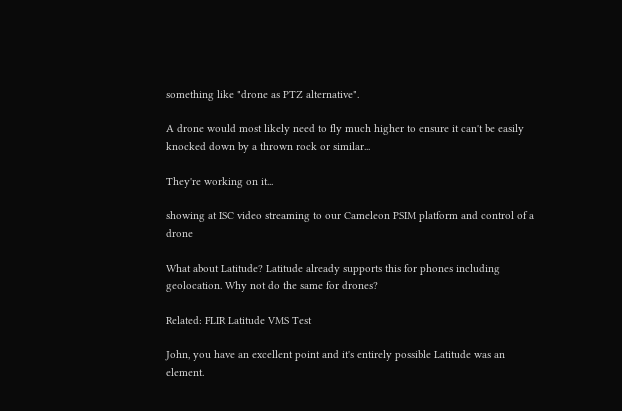something like "drone as PTZ alternative".

A drone would most likely need to fly much higher to ensure it can't be easily knocked down by a thrown rock or similar...

They're working on it...

showing at ISC video streaming to our Cameleon PSIM platform and control of a drone

What about Latitude? Latitude already supports this for phones including geolocation. Why not do the same for drones?

Related: FLIR Latitude VMS Test

John, you have an excellent point and it's entirely possible Latitude was an element.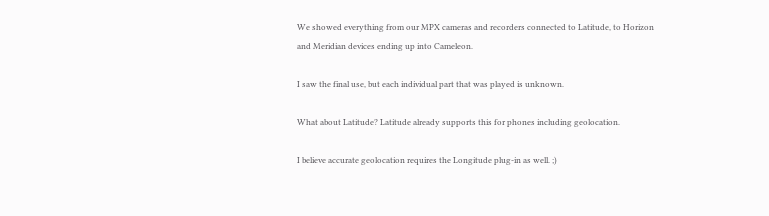We showed everything from our MPX cameras and recorders connected to Latitude, to Horizon and Meridian devices ending up into Cameleon.

I saw the final use, but each individual part that was played is unknown.

What about Latitude? Latitude already supports this for phones including geolocation.

I believe accurate geolocation requires the Longitude plug-in as well. ;)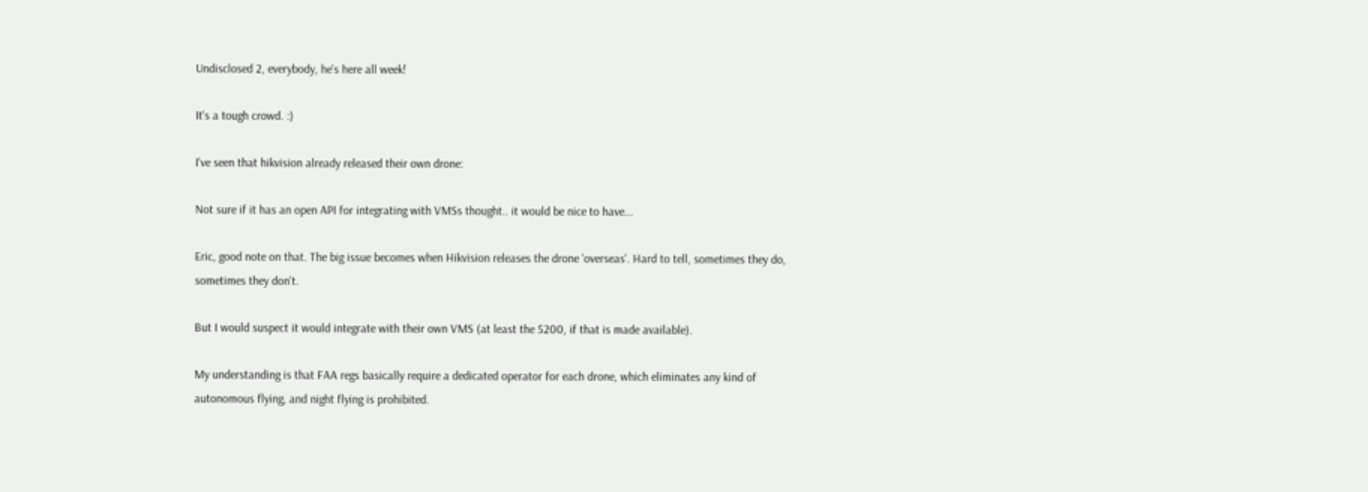Undisclosed 2, everybody, he's here all week!

It's a tough crowd. :)

I've seen that hikvision already released their own drone:

Not sure if it has an open API for integrating with VMSs thought.. it would be nice to have...

Eric, good note on that. The big issue becomes when Hikvision releases the drone 'overseas'. Hard to tell, sometimes they do, sometimes they don't.

But I would suspect it would integrate with their own VMS (at least the 5200, if that is made available).

My understanding is that FAA regs basically require a dedicated operator for each drone, which eliminates any kind of autonomous flying, and night flying is prohibited.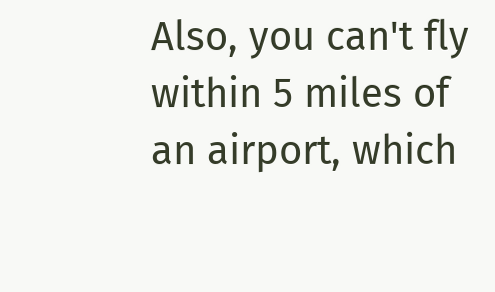Also, you can't fly within 5 miles of an airport, which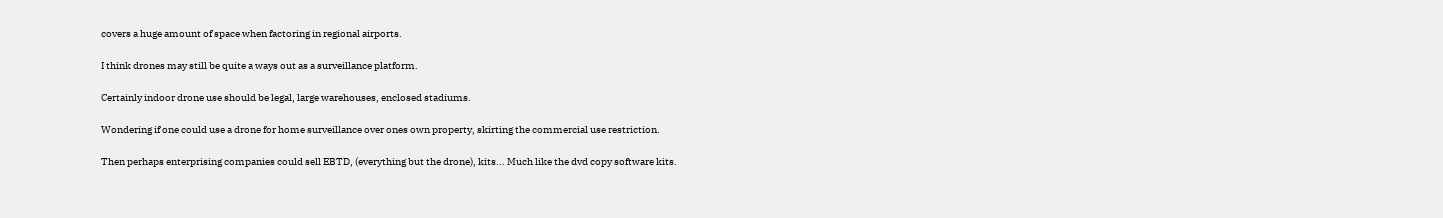covers a huge amount of space when factoring in regional airports.

I think drones may still be quite a ways out as a surveillance platform.

Certainly indoor drone use should be legal, large warehouses, enclosed stadiums.

Wondering if one could use a drone for home surveillance over ones own property, skirting the commercial use restriction.

Then perhaps enterprising companies could sell EBTD, (everything but the drone), kits... Much like the dvd copy software kits.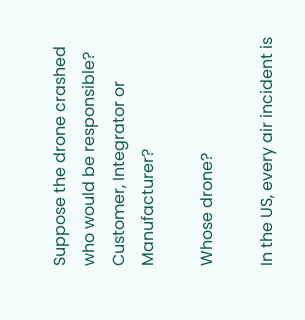Suppose the drone crashed who would be responsible? Customer, Integrator or Manufacturer?

Whose drone?

In the US, every air incident is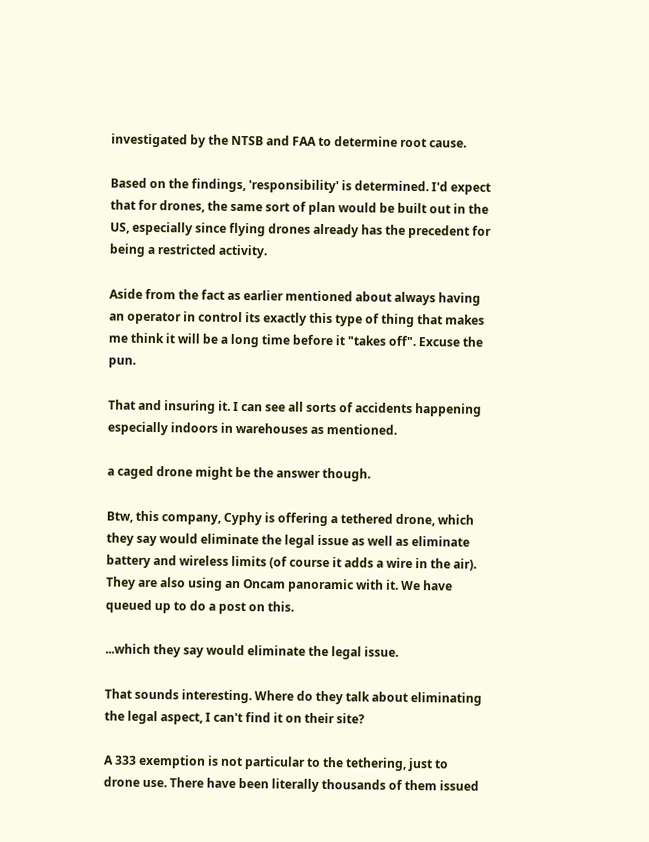investigated by the NTSB and FAA to determine root cause.

Based on the findings, 'responsibility' is determined. I'd expect that for drones, the same sort of plan would be built out in the US, especially since flying drones already has the precedent for being a restricted activity.

Aside from the fact as earlier mentioned about always having an operator in control its exactly this type of thing that makes me think it will be a long time before it "takes off". Excuse the pun.

That and insuring it. I can see all sorts of accidents happening especially indoors in warehouses as mentioned.

a caged drone might be the answer though.

Btw, this company, Cyphy is offering a tethered drone, which they say would eliminate the legal issue as well as eliminate battery and wireless limits (of course it adds a wire in the air). They are also using an Oncam panoramic with it. We have queued up to do a post on this.

...which they say would eliminate the legal issue.

That sounds interesting. Where do they talk about eliminating the legal aspect, I can't find it on their site?

A 333 exemption is not particular to the tethering, just to drone use. There have been literally thousands of them issued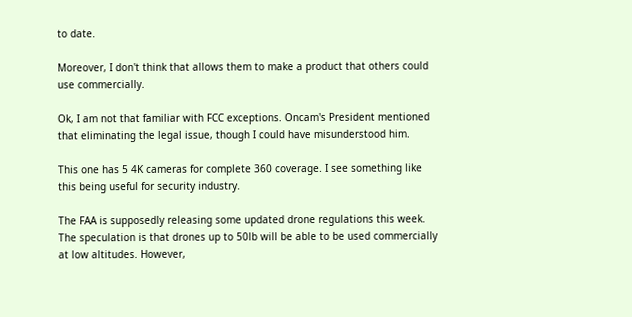to date.

Moreover, I don't think that allows them to make a product that others could use commercially.

Ok, I am not that familiar with FCC exceptions. Oncam's President mentioned that eliminating the legal issue, though I could have misunderstood him.

This one has 5 4K cameras for complete 360 coverage. I see something like this being useful for security industry.

The FAA is supposedly releasing some updated drone regulations this week. The speculation is that drones up to 50lb will be able to be used commercially at low altitudes. However,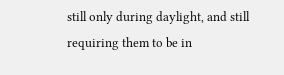still only during daylight, and still requiring them to be in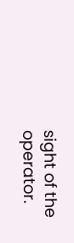sight of the operator.